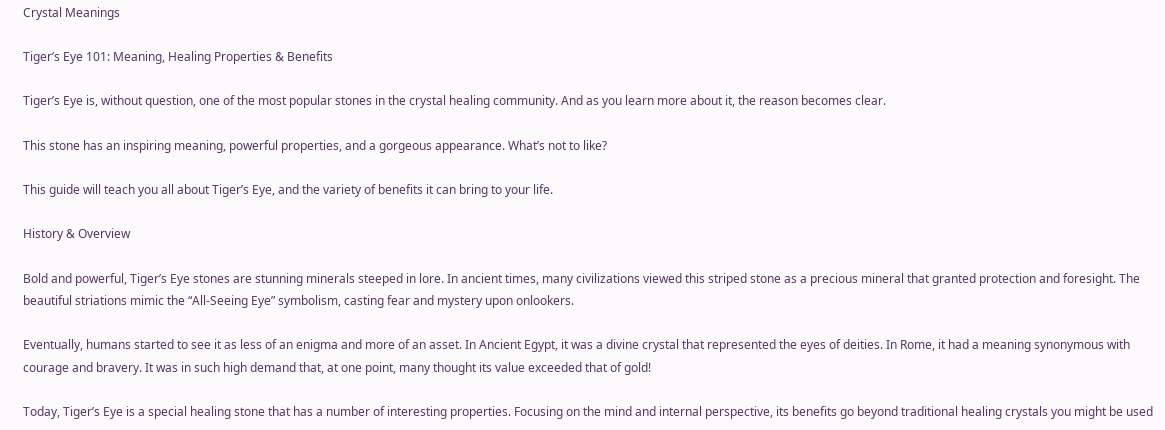Crystal Meanings

Tiger’s Eye 101: Meaning, Healing Properties & Benefits

Tiger’s Eye is, without question, one of the most popular stones in the crystal healing community. And as you learn more about it, the reason becomes clear.

This stone has an inspiring meaning, powerful properties, and a gorgeous appearance. What’s not to like?

This guide will teach you all about Tiger’s Eye, and the variety of benefits it can bring to your life.

History & Overview

Bold and powerful, Tiger’s Eye stones are stunning minerals steeped in lore. In ancient times, many civilizations viewed this striped stone as a precious mineral that granted protection and foresight. The beautiful striations mimic the “All-Seeing Eye” symbolism, casting fear and mystery upon onlookers.

Eventually, humans started to see it as less of an enigma and more of an asset. In Ancient Egypt, it was a divine crystal that represented the eyes of deities. In Rome, it had a meaning synonymous with courage and bravery. It was in such high demand that, at one point, many thought its value exceeded that of gold!

Today, Tiger’s Eye is a special healing stone that has a number of interesting properties. Focusing on the mind and internal perspective, its benefits go beyond traditional healing crystals you might be used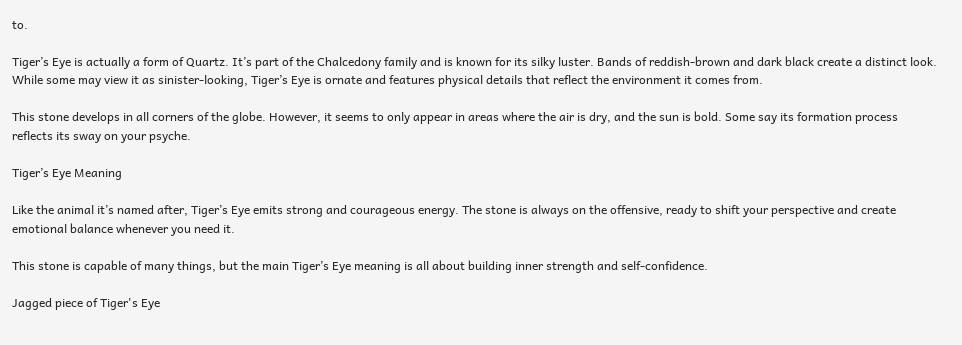to.

Tiger’s Eye is actually a form of Quartz. It’s part of the Chalcedony family and is known for its silky luster. Bands of reddish-brown and dark black create a distinct look. While some may view it as sinister-looking, Tiger’s Eye is ornate and features physical details that reflect the environment it comes from.

This stone develops in all corners of the globe. However, it seems to only appear in areas where the air is dry, and the sun is bold. Some say its formation process reflects its sway on your psyche.

Tiger’s Eye Meaning

Like the animal it’s named after, Tiger’s Eye emits strong and courageous energy. The stone is always on the offensive, ready to shift your perspective and create emotional balance whenever you need it.

This stone is capable of many things, but the main Tiger’s Eye meaning is all about building inner strength and self-confidence.

Jagged piece of Tiger's Eye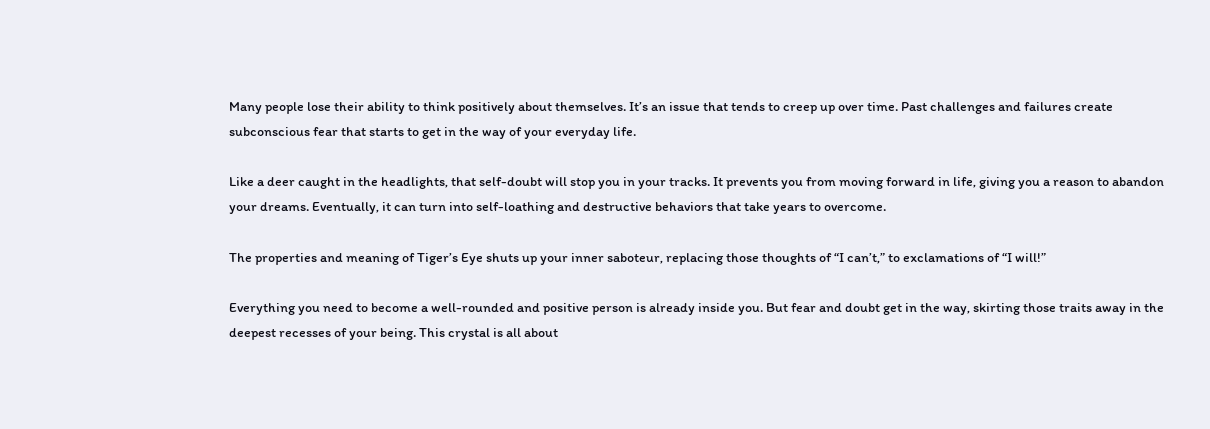Many people lose their ability to think positively about themselves. It’s an issue that tends to creep up over time. Past challenges and failures create subconscious fear that starts to get in the way of your everyday life.

Like a deer caught in the headlights, that self-doubt will stop you in your tracks. It prevents you from moving forward in life, giving you a reason to abandon your dreams. Eventually, it can turn into self-loathing and destructive behaviors that take years to overcome.

The properties and meaning of Tiger’s Eye shuts up your inner saboteur, replacing those thoughts of “I can’t,” to exclamations of “I will!”

Everything you need to become a well-rounded and positive person is already inside you. But fear and doubt get in the way, skirting those traits away in the deepest recesses of your being. This crystal is all about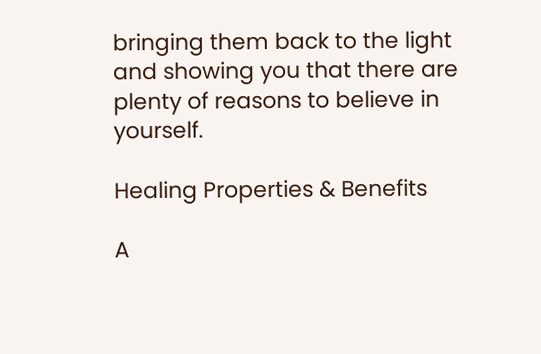bringing them back to the light and showing you that there are plenty of reasons to believe in yourself.

Healing Properties & Benefits

A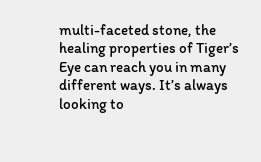multi-faceted stone, the healing properties of Tiger’s Eye can reach you in many different ways. It’s always looking to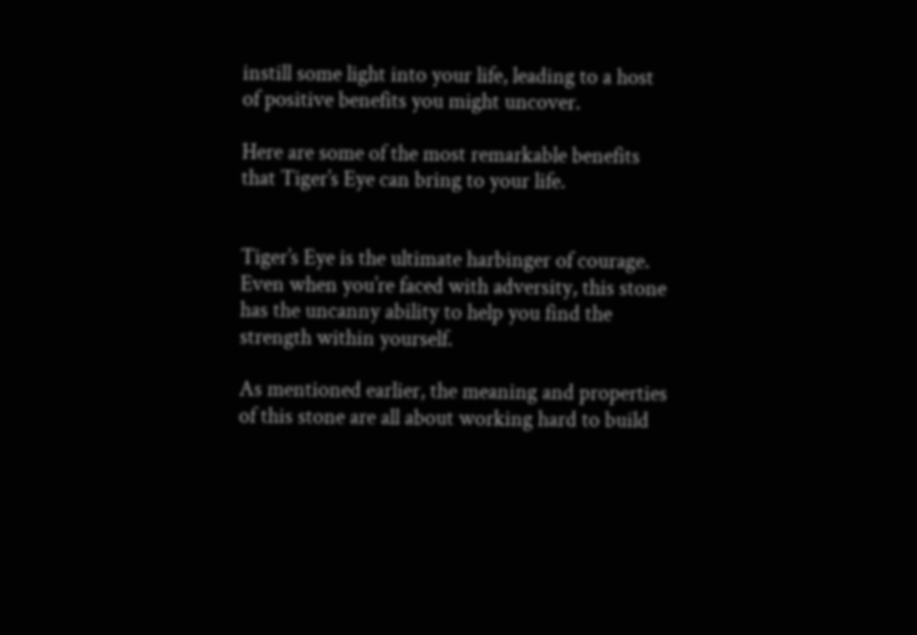instill some light into your life, leading to a host of positive benefits you might uncover.

Here are some of the most remarkable benefits that Tiger’s Eye can bring to your life.


Tiger’s Eye is the ultimate harbinger of courage. Even when you’re faced with adversity, this stone has the uncanny ability to help you find the strength within yourself.

As mentioned earlier, the meaning and properties of this stone are all about working hard to build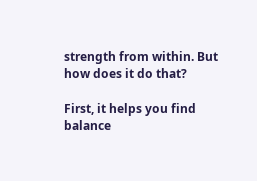strength from within. But how does it do that?

First, it helps you find balance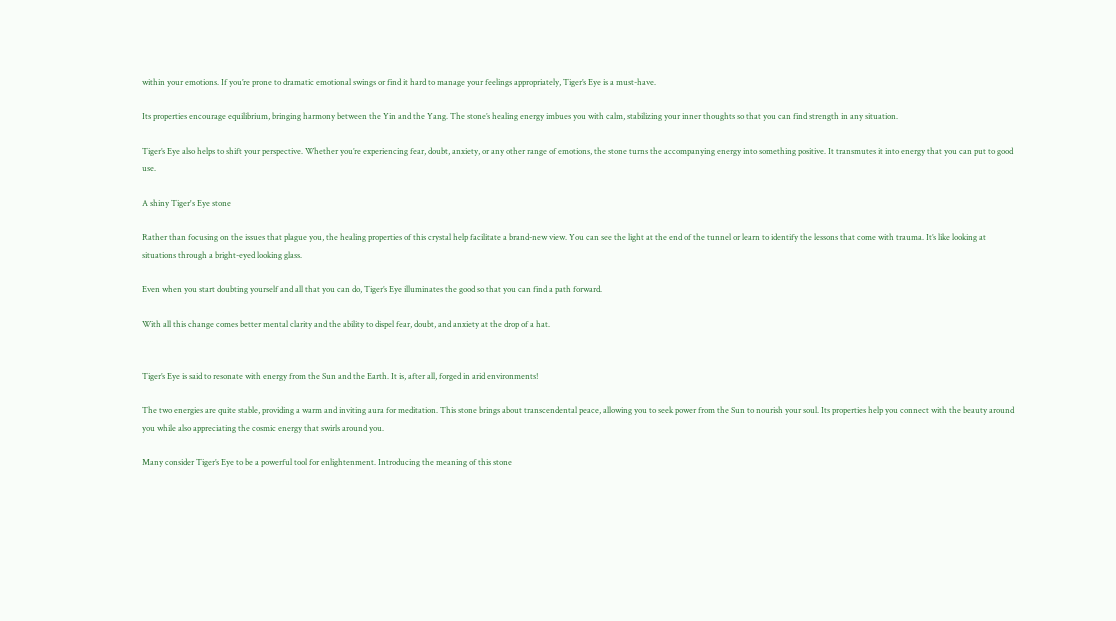within your emotions. If you’re prone to dramatic emotional swings or find it hard to manage your feelings appropriately, Tiger’s Eye is a must-have.

Its properties encourage equilibrium, bringing harmony between the Yin and the Yang. The stone’s healing energy imbues you with calm, stabilizing your inner thoughts so that you can find strength in any situation.

Tiger’s Eye also helps to shift your perspective. Whether you’re experiencing fear, doubt, anxiety, or any other range of emotions, the stone turns the accompanying energy into something positive. It transmutes it into energy that you can put to good use.

A shiny Tiger's Eye stone

Rather than focusing on the issues that plague you, the healing properties of this crystal help facilitate a brand-new view. You can see the light at the end of the tunnel or learn to identify the lessons that come with trauma. It’s like looking at situations through a bright-eyed looking glass.

Even when you start doubting yourself and all that you can do, Tiger’s Eye illuminates the good so that you can find a path forward.

With all this change comes better mental clarity and the ability to dispel fear, doubt, and anxiety at the drop of a hat.


Tiger’s Eye is said to resonate with energy from the Sun and the Earth. It is, after all, forged in arid environments!

The two energies are quite stable, providing a warm and inviting aura for meditation. This stone brings about transcendental peace, allowing you to seek power from the Sun to nourish your soul. Its properties help you connect with the beauty around you while also appreciating the cosmic energy that swirls around you.

Many consider Tiger’s Eye to be a powerful tool for enlightenment. Introducing the meaning of this stone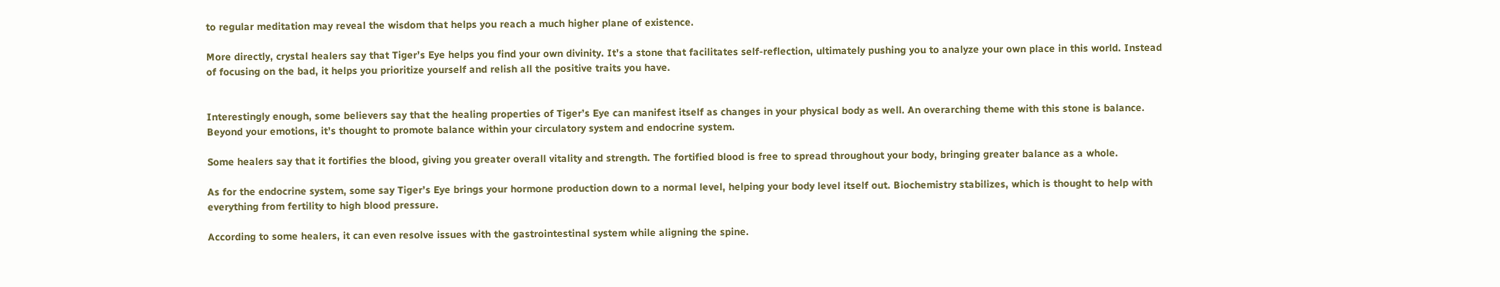to regular meditation may reveal the wisdom that helps you reach a much higher plane of existence.

More directly, crystal healers say that Tiger’s Eye helps you find your own divinity. It’s a stone that facilitates self-reflection, ultimately pushing you to analyze your own place in this world. Instead of focusing on the bad, it helps you prioritize yourself and relish all the positive traits you have.


Interestingly enough, some believers say that the healing properties of Tiger’s Eye can manifest itself as changes in your physical body as well. An overarching theme with this stone is balance. Beyond your emotions, it’s thought to promote balance within your circulatory system and endocrine system.

Some healers say that it fortifies the blood, giving you greater overall vitality and strength. The fortified blood is free to spread throughout your body, bringing greater balance as a whole.

As for the endocrine system, some say Tiger’s Eye brings your hormone production down to a normal level, helping your body level itself out. Biochemistry stabilizes, which is thought to help with everything from fertility to high blood pressure.

According to some healers, it can even resolve issues with the gastrointestinal system while aligning the spine.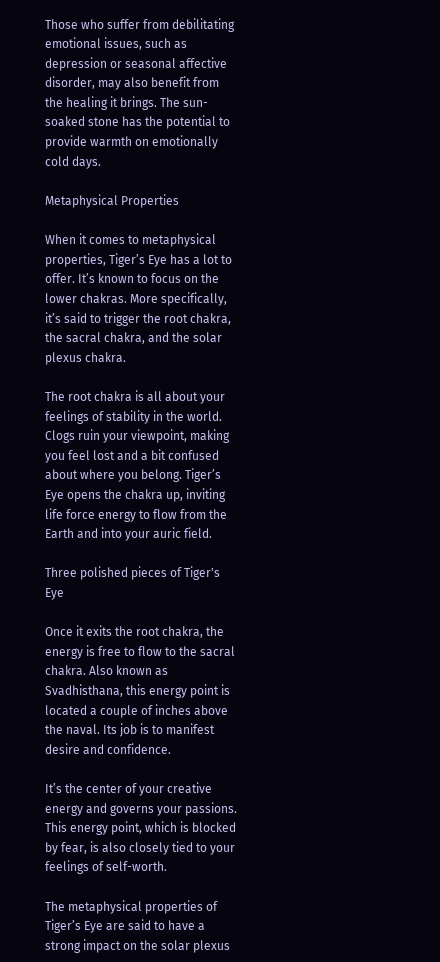Those who suffer from debilitating emotional issues, such as depression or seasonal affective disorder, may also benefit from the healing it brings. The sun-soaked stone has the potential to provide warmth on emotionally cold days.

Metaphysical Properties

When it comes to metaphysical properties, Tiger’s Eye has a lot to offer. It’s known to focus on the lower chakras. More specifically, it’s said to trigger the root chakra, the sacral chakra, and the solar plexus chakra.

The root chakra is all about your feelings of stability in the world. Clogs ruin your viewpoint, making you feel lost and a bit confused about where you belong. Tiger’s Eye opens the chakra up, inviting life force energy to flow from the Earth and into your auric field.

Three polished pieces of Tiger's Eye

Once it exits the root chakra, the energy is free to flow to the sacral chakra. Also known as Svadhisthana, this energy point is located a couple of inches above the naval. Its job is to manifest desire and confidence.

It’s the center of your creative energy and governs your passions. This energy point, which is blocked by fear, is also closely tied to your feelings of self-worth.

The metaphysical properties of Tiger’s Eye are said to have a strong impact on the solar plexus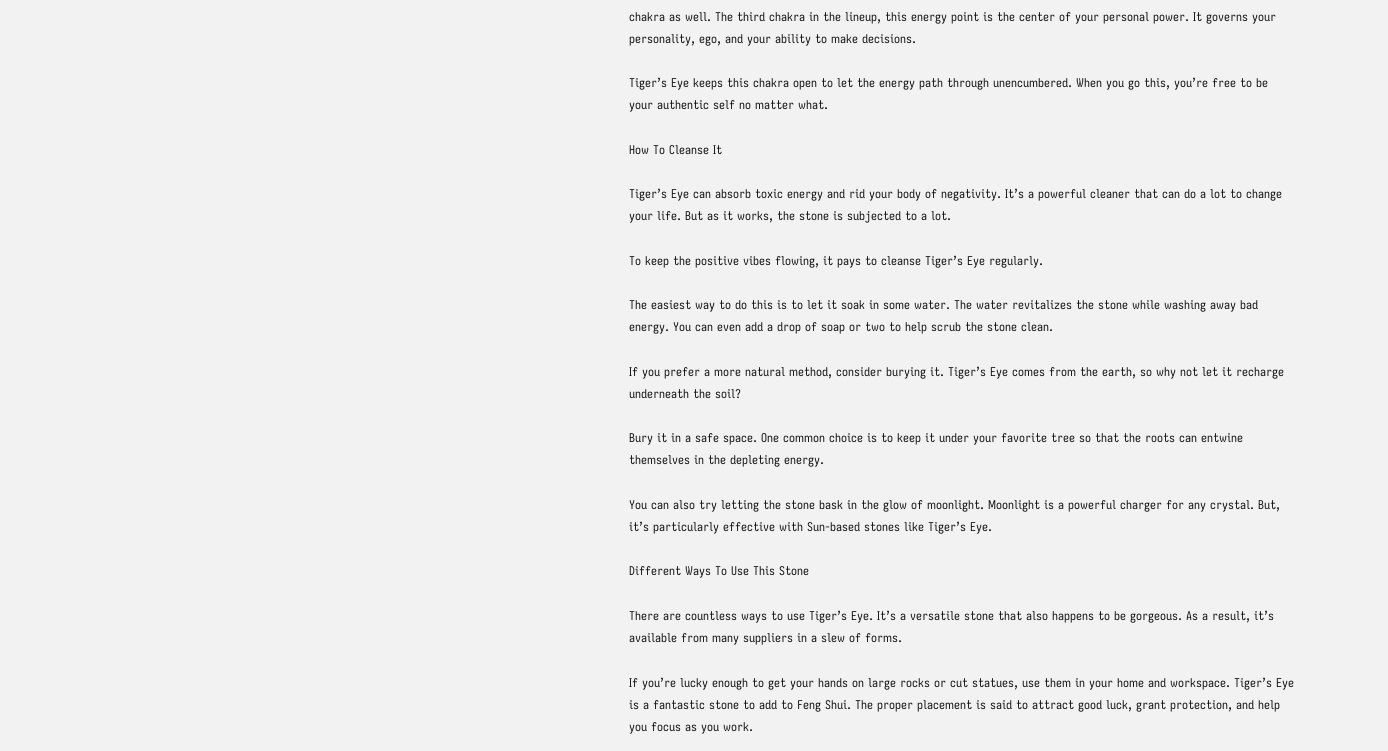chakra as well. The third chakra in the lineup, this energy point is the center of your personal power. It governs your personality, ego, and your ability to make decisions.

Tiger’s Eye keeps this chakra open to let the energy path through unencumbered. When you go this, you’re free to be your authentic self no matter what.

How To Cleanse It

Tiger’s Eye can absorb toxic energy and rid your body of negativity. It’s a powerful cleaner that can do a lot to change your life. But as it works, the stone is subjected to a lot.

To keep the positive vibes flowing, it pays to cleanse Tiger’s Eye regularly.

The easiest way to do this is to let it soak in some water. The water revitalizes the stone while washing away bad energy. You can even add a drop of soap or two to help scrub the stone clean.

If you prefer a more natural method, consider burying it. Tiger’s Eye comes from the earth, so why not let it recharge underneath the soil?

Bury it in a safe space. One common choice is to keep it under your favorite tree so that the roots can entwine themselves in the depleting energy.

You can also try letting the stone bask in the glow of moonlight. Moonlight is a powerful charger for any crystal. But, it’s particularly effective with Sun-based stones like Tiger’s Eye.

Different Ways To Use This Stone

There are countless ways to use Tiger’s Eye. It’s a versatile stone that also happens to be gorgeous. As a result, it’s available from many suppliers in a slew of forms.

If you’re lucky enough to get your hands on large rocks or cut statues, use them in your home and workspace. Tiger’s Eye is a fantastic stone to add to Feng Shui. The proper placement is said to attract good luck, grant protection, and help you focus as you work.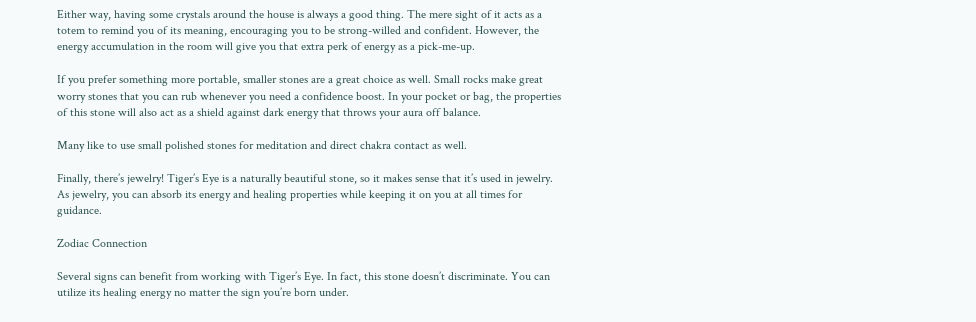Either way, having some crystals around the house is always a good thing. The mere sight of it acts as a totem to remind you of its meaning, encouraging you to be strong-willed and confident. However, the energy accumulation in the room will give you that extra perk of energy as a pick-me-up.

If you prefer something more portable, smaller stones are a great choice as well. Small rocks make great worry stones that you can rub whenever you need a confidence boost. In your pocket or bag, the properties of this stone will also act as a shield against dark energy that throws your aura off balance.

Many like to use small polished stones for meditation and direct chakra contact as well.

Finally, there’s jewelry! Tiger’s Eye is a naturally beautiful stone, so it makes sense that it’s used in jewelry. As jewelry, you can absorb its energy and healing properties while keeping it on you at all times for guidance.

Zodiac Connection

Several signs can benefit from working with Tiger’s Eye. In fact, this stone doesn’t discriminate. You can utilize its healing energy no matter the sign you’re born under.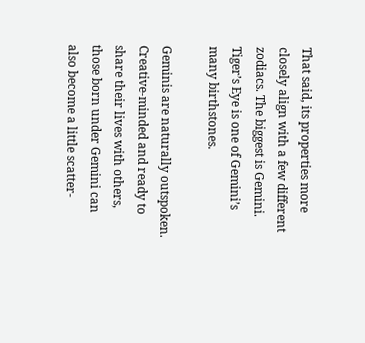That said, its properties more closely align with a few different zodiacs. The biggest is Gemini. Tiger’s Eye is one of Gemini’s many birthstones.

Geminis are naturally outspoken. Creative-minded and ready to share their lives with others, those born under Gemini can also become a little scatter-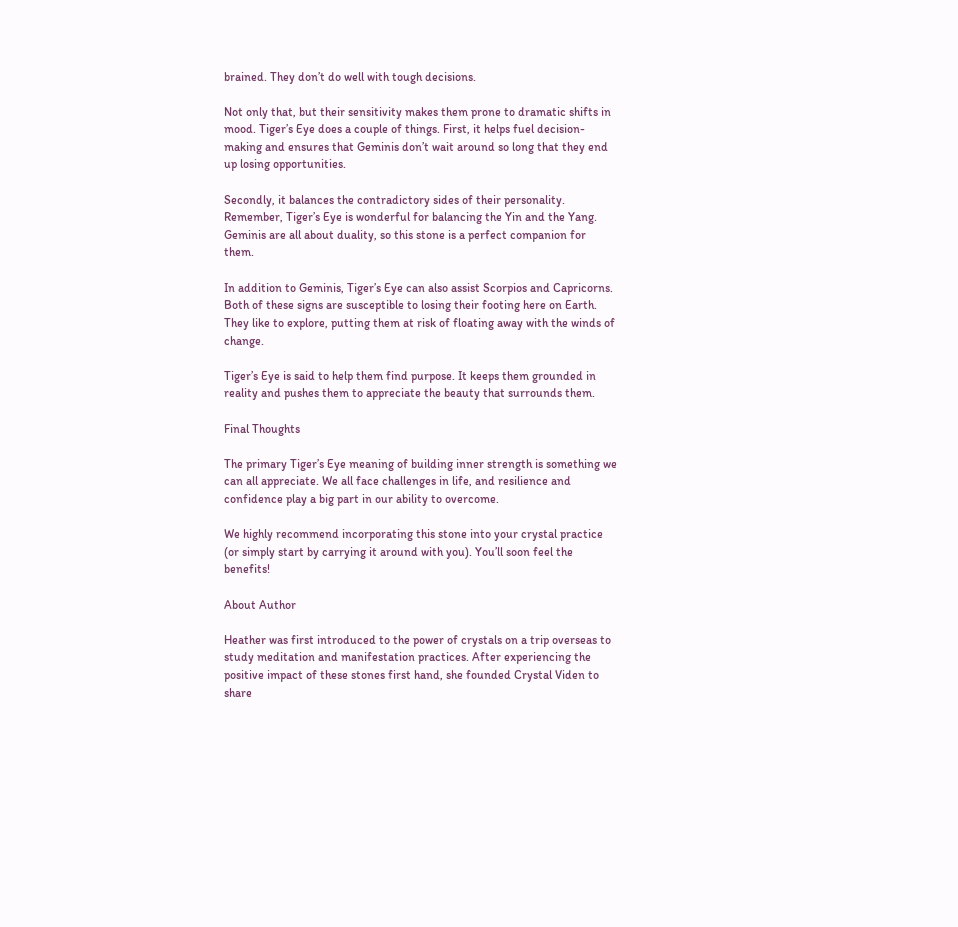brained. They don’t do well with tough decisions.

Not only that, but their sensitivity makes them prone to dramatic shifts in mood. Tiger’s Eye does a couple of things. First, it helps fuel decision-making and ensures that Geminis don’t wait around so long that they end up losing opportunities.

Secondly, it balances the contradictory sides of their personality. Remember, Tiger’s Eye is wonderful for balancing the Yin and the Yang. Geminis are all about duality, so this stone is a perfect companion for them.

In addition to Geminis, Tiger’s Eye can also assist Scorpios and Capricorns. Both of these signs are susceptible to losing their footing here on Earth. They like to explore, putting them at risk of floating away with the winds of change.

Tiger’s Eye is said to help them find purpose. It keeps them grounded in reality and pushes them to appreciate the beauty that surrounds them.

Final Thoughts

The primary Tiger’s Eye meaning of building inner strength is something we can all appreciate. We all face challenges in life, and resilience and confidence play a big part in our ability to overcome.

We highly recommend incorporating this stone into your crystal practice (or simply start by carrying it around with you). You’ll soon feel the benefits!

About Author

Heather was first introduced to the power of crystals on a trip overseas to study meditation and manifestation practices. After experiencing the positive impact of these stones first hand, she founded Crystal Viden to share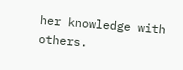her knowledge with others.